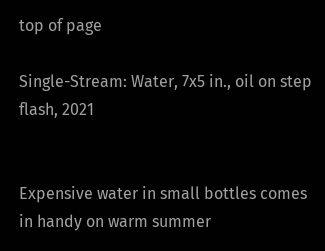top of page

Single-Stream: Water, 7x5 in., oil on step flash, 2021


Expensive water in small bottles comes in handy on warm summer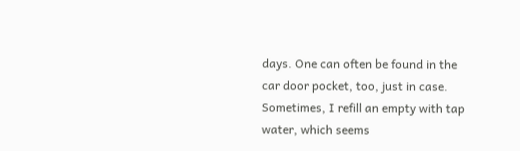days. One can often be found in the car door pocket, too, just in case. Sometimes, I refill an empty with tap water, which seems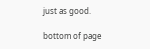just as good.

bottom of page